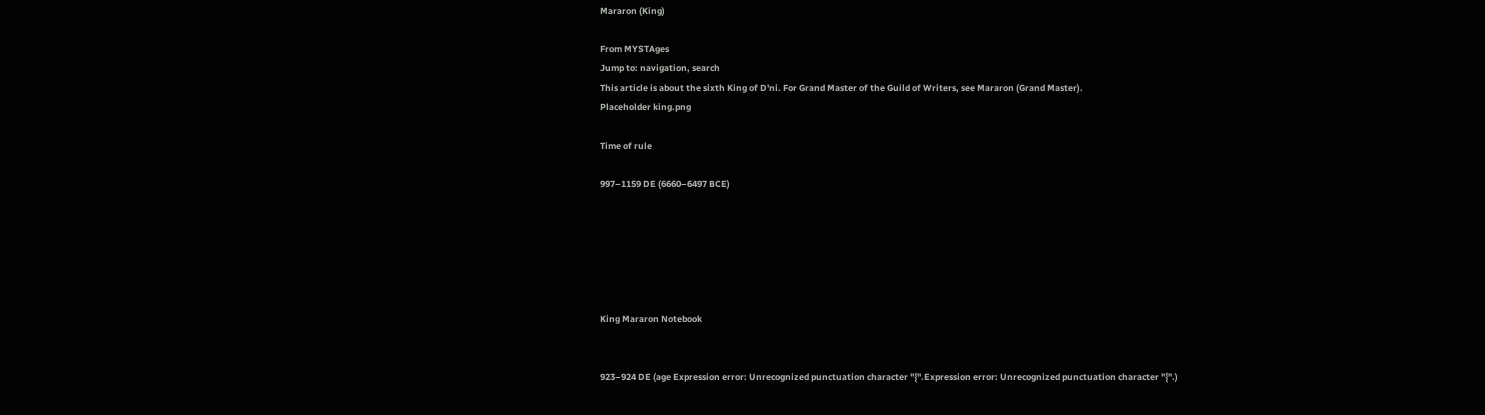Mararon (King)

From MYSTAges
Jump to: navigation, search
This article is about the sixth King of D'ni. For Grand Master of the Guild of Writers, see Mararon (Grand Master).
Placeholder king.png

Time of rule

997–1159 DE (6660–6497 BCE)






King Mararon Notebook


923–924 DE (age Expression error: Unrecognized punctuation character "{".Expression error: Unrecognized punctuation character "{".)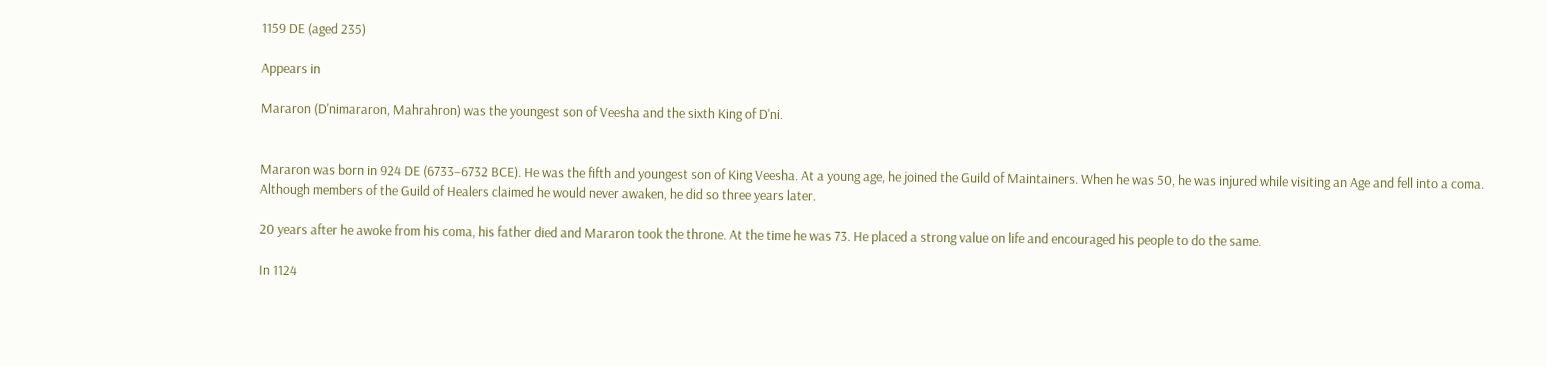1159 DE (aged 235)

Appears in

Mararon (D'nimararon, Mahrahron) was the youngest son of Veesha and the sixth King of D'ni.


Mararon was born in 924 DE (6733–6732 BCE). He was the fifth and youngest son of King Veesha. At a young age, he joined the Guild of Maintainers. When he was 50, he was injured while visiting an Age and fell into a coma. Although members of the Guild of Healers claimed he would never awaken, he did so three years later.

20 years after he awoke from his coma, his father died and Mararon took the throne. At the time he was 73. He placed a strong value on life and encouraged his people to do the same.

In 1124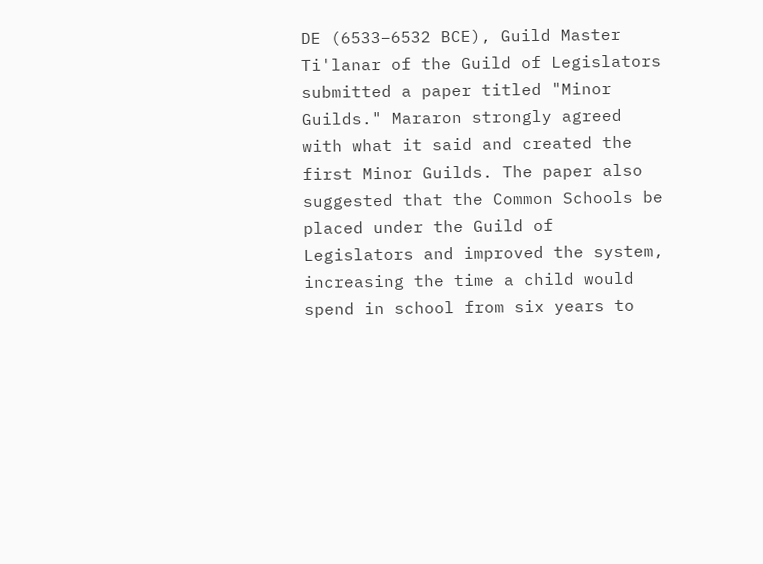DE (6533–6532 BCE), Guild Master Ti'lanar of the Guild of Legislators submitted a paper titled "Minor Guilds." Mararon strongly agreed with what it said and created the first Minor Guilds. The paper also suggested that the Common Schools be placed under the Guild of Legislators and improved the system, increasing the time a child would spend in school from six years to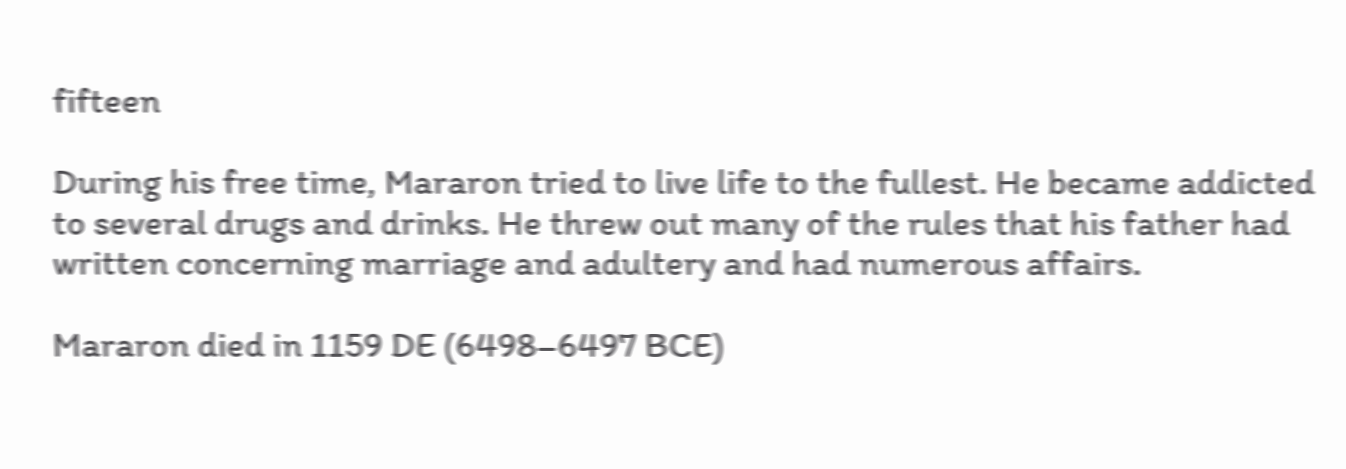fifteen

During his free time, Mararon tried to live life to the fullest. He became addicted to several drugs and drinks. He threw out many of the rules that his father had written concerning marriage and adultery and had numerous affairs.

Mararon died in 1159 DE (6498–6497 BCE)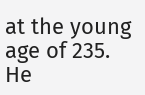at the young age of 235. He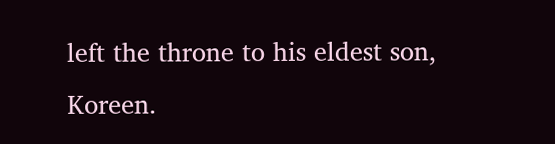left the throne to his eldest son, Koreen.